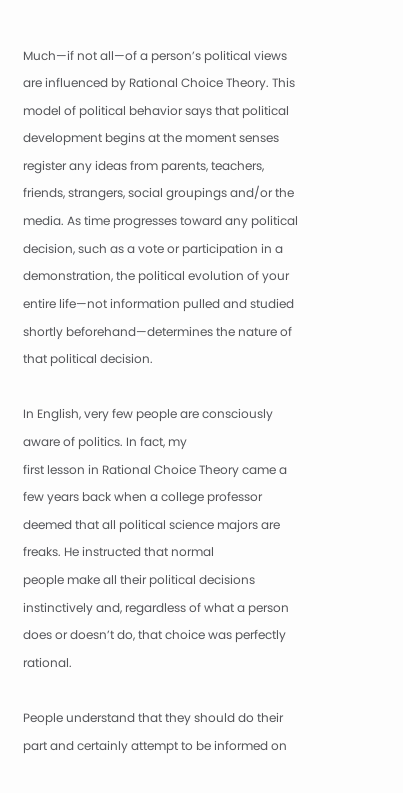Much—if not all—of a person’s political views are influenced by Rational Choice Theory. This model of political behavior says that political development begins at the moment senses register any ideas from parents, teachers, friends, strangers, social groupings and/or the media. As time progresses toward any political decision, such as a vote or participation in a demonstration, the political evolution of your entire life—not information pulled and studied shortly beforehand—determines the nature of that political decision.

In English, very few people are consciously aware of politics. In fact, my
first lesson in Rational Choice Theory came a few years back when a college professor deemed that all political science majors are freaks. He instructed that normal
people make all their political decisions instinctively and, regardless of what a person does or doesn’t do, that choice was perfectly rational.

People understand that they should do their part and certainly attempt to be informed on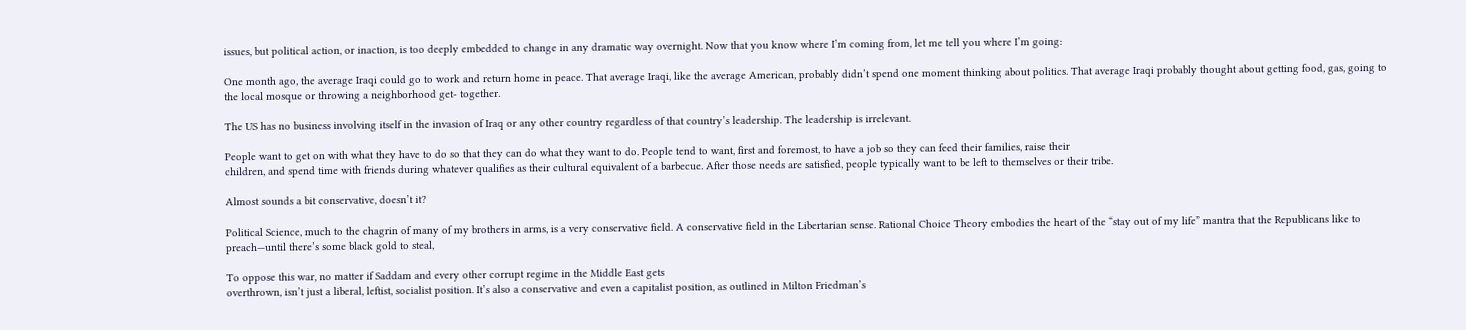issues, but political action, or inaction, is too deeply embedded to change in any dramatic way overnight. Now that you know where I’m coming from, let me tell you where I’m going:

One month ago, the average Iraqi could go to work and return home in peace. That average Iraqi, like the average American, probably didn’t spend one moment thinking about politics. That average Iraqi probably thought about getting food, gas, going to the local mosque or throwing a neighborhood get- together.

The US has no business involving itself in the invasion of Iraq or any other country regardless of that country’s leadership. The leadership is irrelevant.

People want to get on with what they have to do so that they can do what they want to do. People tend to want, first and foremost, to have a job so they can feed their families, raise their
children, and spend time with friends during whatever qualifies as their cultural equivalent of a barbecue. After those needs are satisfied, people typically want to be left to themselves or their tribe.

Almost sounds a bit conservative, doesn’t it?

Political Science, much to the chagrin of many of my brothers in arms, is a very conservative field. A conservative field in the Libertarian sense. Rational Choice Theory embodies the heart of the “stay out of my life” mantra that the Republicans like to preach—until there’s some black gold to steal,

To oppose this war, no matter if Saddam and every other corrupt regime in the Middle East gets
overthrown, isn’t just a liberal, leftist, socialist position. It’s also a conservative and even a capitalist position, as outlined in Milton Friedman’s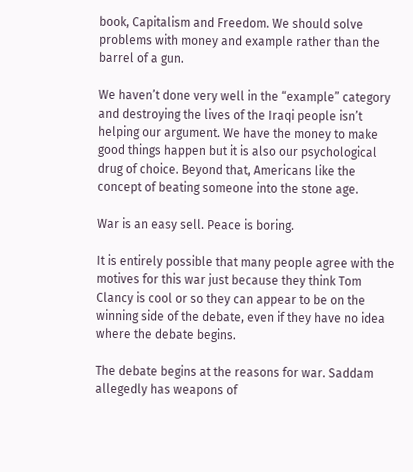book, Capitalism and Freedom. We should solve problems with money and example rather than the barrel of a gun.

We haven’t done very well in the “example” category and destroying the lives of the Iraqi people isn’t helping our argument. We have the money to make good things happen but it is also our psychological drug of choice. Beyond that, Americans like the concept of beating someone into the stone age.

War is an easy sell. Peace is boring.

It is entirely possible that many people agree with the motives for this war just because they think Tom Clancy is cool or so they can appear to be on the winning side of the debate, even if they have no idea where the debate begins.

The debate begins at the reasons for war. Saddam allegedly has weapons of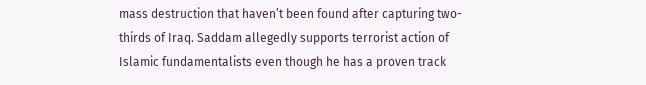mass destruction that haven’t been found after capturing two-thirds of Iraq. Saddam allegedly supports terrorist action of Islamic fundamentalists even though he has a proven track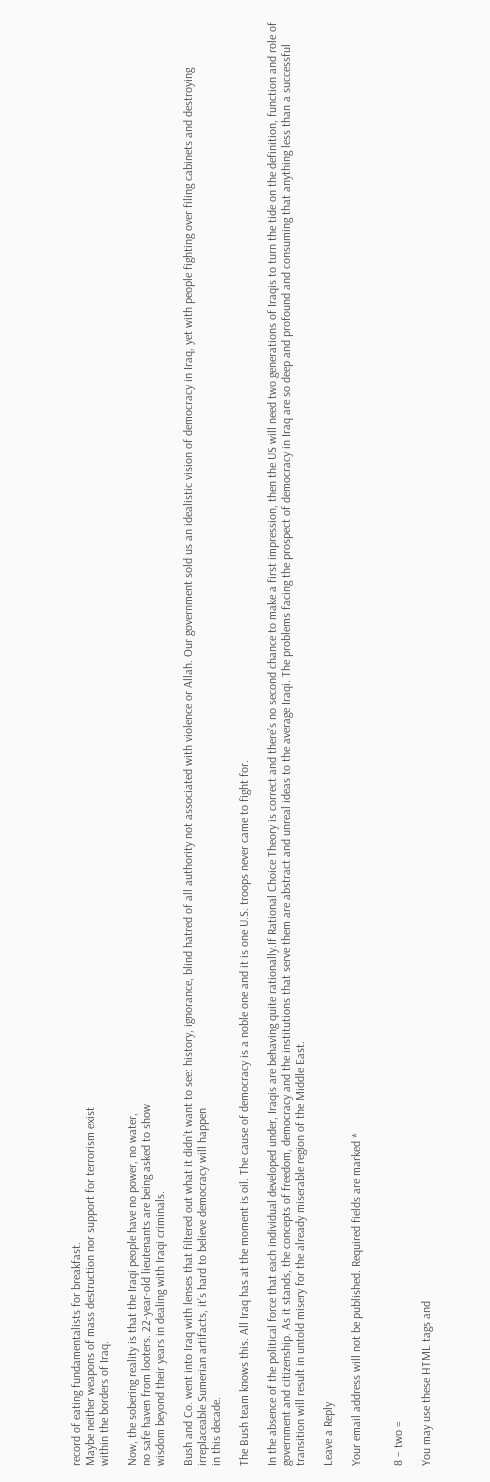record of eating fundamentalists for breakfast.
Maybe neither weapons of mass destruction nor support for terrorism exist
within the borders of Iraq.

Now, the sobering reality is that the Iraqi people have no power, no water,
no safe haven from looters. 22-year-old lieutenants are being asked to show
wisdom beyond their years in dealing with Iraqi criminals.

Bush and Co. went into Iraq with lenses that filtered out what it didn’t want to see: history, ignorance, blind hatred of all authority not associated with violence or Allah. Our government sold us an idealistic vision of democracy in Iraq, yet with people fighting over filing cabinets and destroying irreplaceable Sumerian artifacts, it’s hard to believe democracy will happen
in this decade.

The Bush team knows this. All Iraq has at the moment is oil. The cause of democracy is a noble one and it is one U.S. troops never came to fight for.

In the absence of the political force that each individual developed under, Iraqis are behaving quite rationally.If Rational Choice Theory is correct and there’s no second chance to make a first impression, then the US will need two generations of Iraqis to turn the tide on the definition, function and role of government and citizenship. As it stands, the concepts of freedom, democracy and the institutions that serve them are abstract and unreal ideas to the average Iraqi. The problems facing the prospect of democracy in Iraq are so deep and profound and consuming that anything less than a successful transition will result in untold misery for the already miserable region of the Middle East.

Leave a Reply

Your email address will not be published. Required fields are marked *


8 − two =

You may use these HTML tags and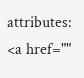attributes: <a href=""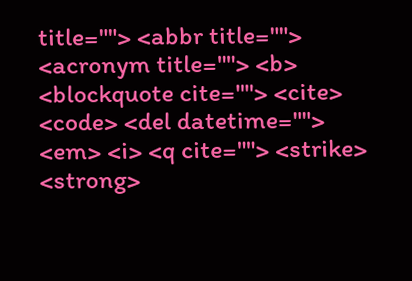title=""> <abbr title=""> <acronym title=""> <b> <blockquote cite=""> <cite> <code> <del datetime=""> <em> <i> <q cite=""> <strike> <strong>